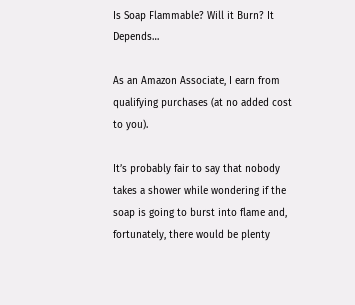Is Soap Flammable? Will it Burn? It Depends…

As an Amazon Associate, I earn from qualifying purchases (at no added cost to you).

It’s probably fair to say that nobody takes a shower while wondering if the soap is going to burst into flame and, fortunately, there would be plenty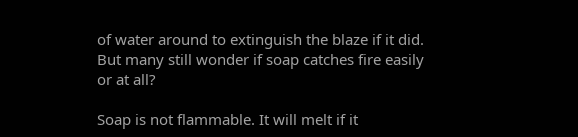of water around to extinguish the blaze if it did. But many still wonder if soap catches fire easily or at all?

Soap is not flammable. It will melt if it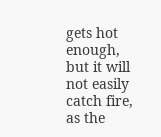gets hot enough, but it will not easily catch fire, as the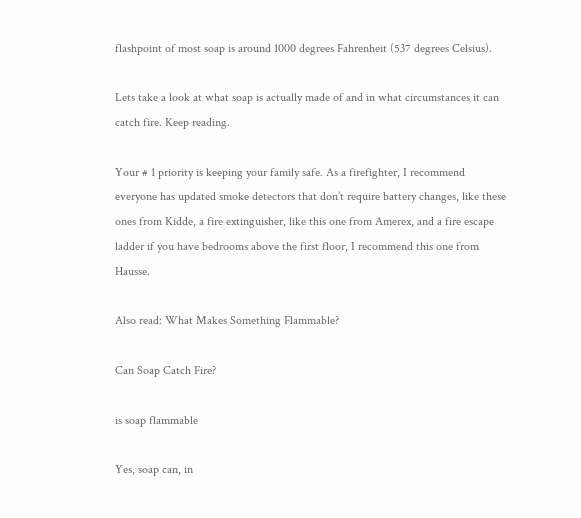flashpoint of most soap is around 1000 degrees Fahrenheit (537 degrees Celsius).

Lets take a look at what soap is actually made of and in what circumstances it can catch fire. Keep reading.

Your # 1 priority is keeping your family safe. As a firefighter, I recommend everyone has updated smoke detectors that don’t require battery changes, like these ones from Kidde, a fire extinguisher, like this one from Amerex, and a fire escape ladder if you have bedrooms above the first floor, I recommend this one from Hausse.

Also read: What Makes Something Flammable?

Can Soap Catch Fire?

is soap flammable

Yes, soap can, in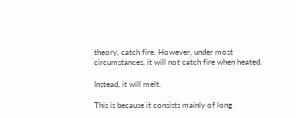theory, catch fire. However, under most circumstances, it will not catch fire when heated.

Instead, it will melt.

This is because it consists mainly of long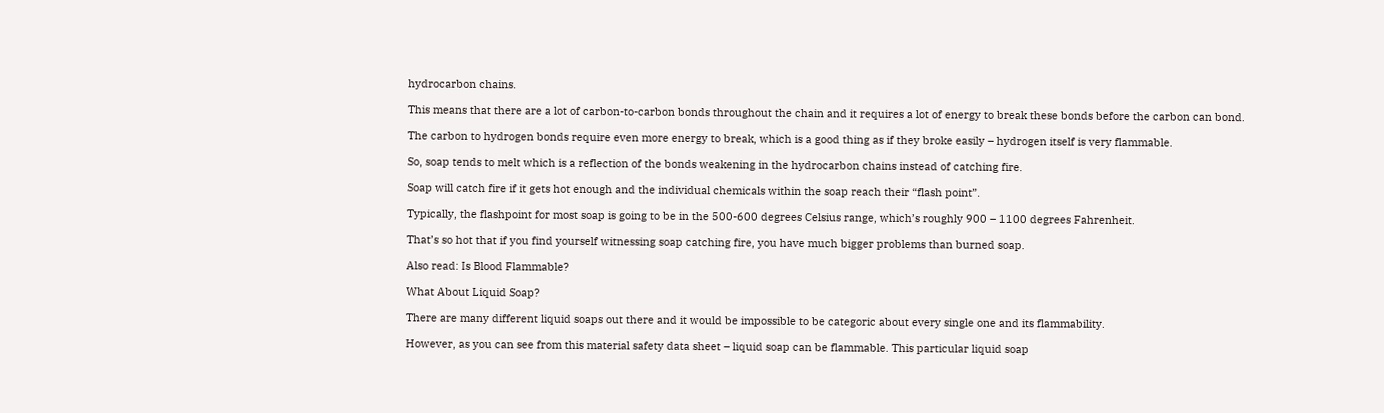hydrocarbon chains.

This means that there are a lot of carbon-to-carbon bonds throughout the chain and it requires a lot of energy to break these bonds before the carbon can bond.

The carbon to hydrogen bonds require even more energy to break, which is a good thing as if they broke easily – hydrogen itself is very flammable.

So, soap tends to melt which is a reflection of the bonds weakening in the hydrocarbon chains instead of catching fire.

Soap will catch fire if it gets hot enough and the individual chemicals within the soap reach their “flash point”.

Typically, the flashpoint for most soap is going to be in the 500-600 degrees Celsius range, which’s roughly 900 – 1100 degrees Fahrenheit.

That’s so hot that if you find yourself witnessing soap catching fire, you have much bigger problems than burned soap.

Also read: Is Blood Flammable?

What About Liquid Soap?

There are many different liquid soaps out there and it would be impossible to be categoric about every single one and its flammability.

However, as you can see from this material safety data sheet – liquid soap can be flammable. This particular liquid soap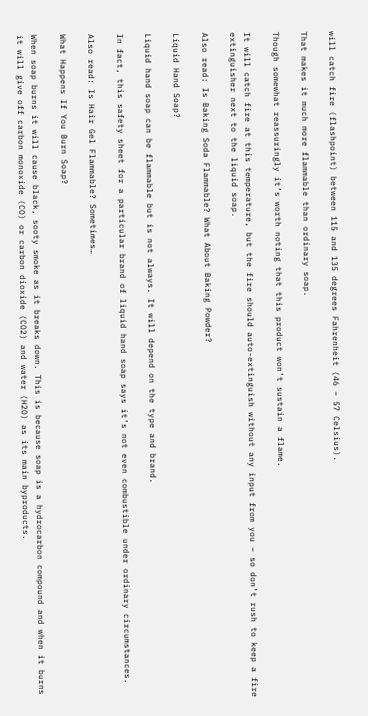will catch fire (flashpoint) between 115 and 135 degrees Fahrenheit (46 – 57 Celsius).

That makes it much more flammable than ordinary soap.

Though somewhat reassuringly it’s worth noting that this product won’t sustain a flame.

It will catch fire at this temperature, but the fire should auto-extinguish without any input from you – so don’t rush to keep a fire extinguisher next to the liquid soap.

Also read: Is Baking Soda Flammable? What About Baking Powder?

Liquid Hand Soap?

Liquid hand soap can be flammable but is not always. It will depend on the type and brand.

In fact, this safety sheet for a particular brand of liquid hand soap says it’s not even combustible under ordinary circumstances.

Also read: Is Hair Gel Flammable? Sometimes…

What Happens If You Burn Soap?

When soap burns it will cause black, sooty smoke as it breaks down. This is because soap is a hydrocarbon compound and when it burns it will give off carbon monoxide (CO) or carbon dioxide (CO2) and water (H2O) as its main byproducts.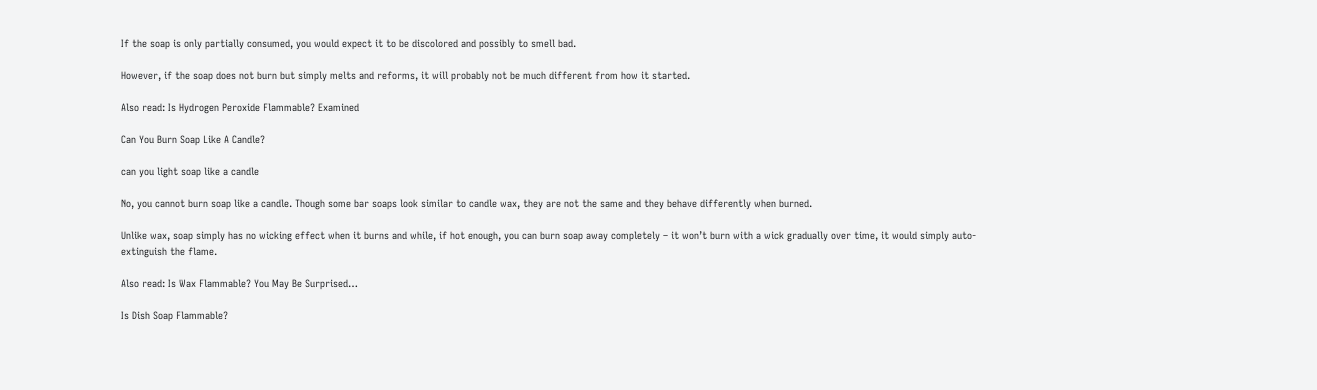If the soap is only partially consumed, you would expect it to be discolored and possibly to smell bad.

However, if the soap does not burn but simply melts and reforms, it will probably not be much different from how it started.

Also read: Is Hydrogen Peroxide Flammable? Examined

Can You Burn Soap Like A Candle?

can you light soap like a candle

No, you cannot burn soap like a candle. Though some bar soaps look similar to candle wax, they are not the same and they behave differently when burned.

Unlike wax, soap simply has no wicking effect when it burns and while, if hot enough, you can burn soap away completely – it won’t burn with a wick gradually over time, it would simply auto-extinguish the flame.

Also read: Is Wax Flammable? You May Be Surprised…

Is Dish Soap Flammable?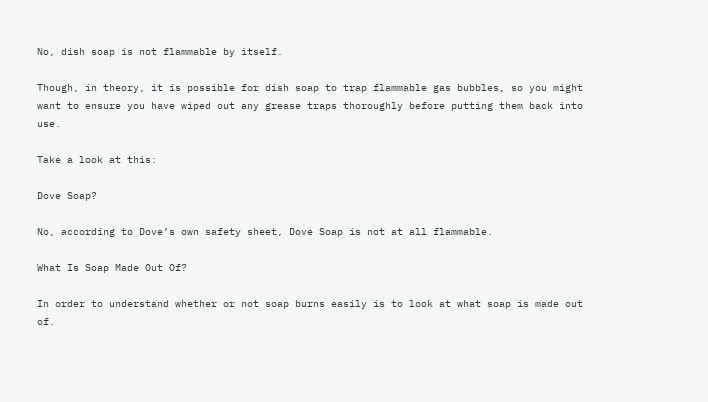No, dish soap is not flammable by itself.

Though, in theory, it is possible for dish soap to trap flammable gas bubbles, so you might want to ensure you have wiped out any grease traps thoroughly before putting them back into use.

Take a look at this:

Dove Soap?

No, according to Dove’s own safety sheet, Dove Soap is not at all flammable.

What Is Soap Made Out Of?

In order to understand whether or not soap burns easily is to look at what soap is made out of.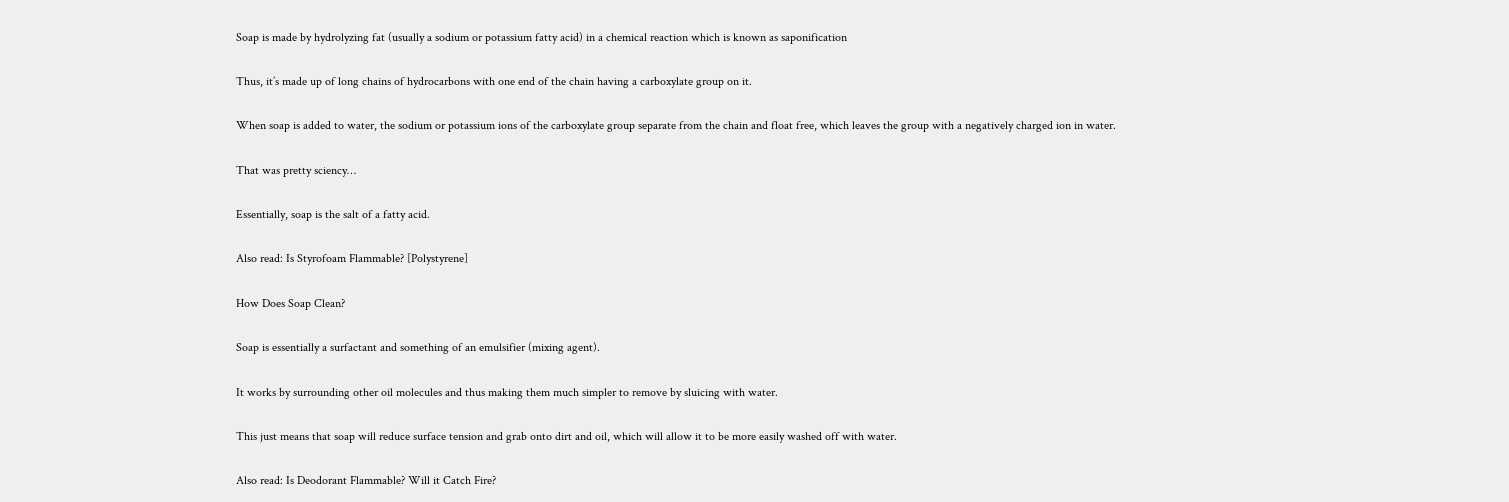Soap is made by hydrolyzing fat (usually a sodium or potassium fatty acid) in a chemical reaction which is known as saponification

Thus, it’s made up of long chains of hydrocarbons with one end of the chain having a carboxylate group on it.

When soap is added to water, the sodium or potassium ions of the carboxylate group separate from the chain and float free, which leaves the group with a negatively charged ion in water.

That was pretty sciency…

Essentially, soap is the salt of a fatty acid.

Also read: Is Styrofoam Flammable? [Polystyrene]

How Does Soap Clean?

Soap is essentially a surfactant and something of an emulsifier (mixing agent).

It works by surrounding other oil molecules and thus making them much simpler to remove by sluicing with water.

This just means that soap will reduce surface tension and grab onto dirt and oil, which will allow it to be more easily washed off with water.

Also read: Is Deodorant Flammable? Will it Catch Fire?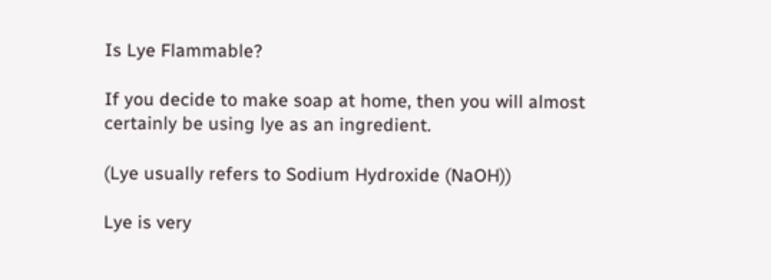Is Lye Flammable?

If you decide to make soap at home, then you will almost certainly be using lye as an ingredient.

(Lye usually refers to Sodium Hydroxide (NaOH))

Lye is very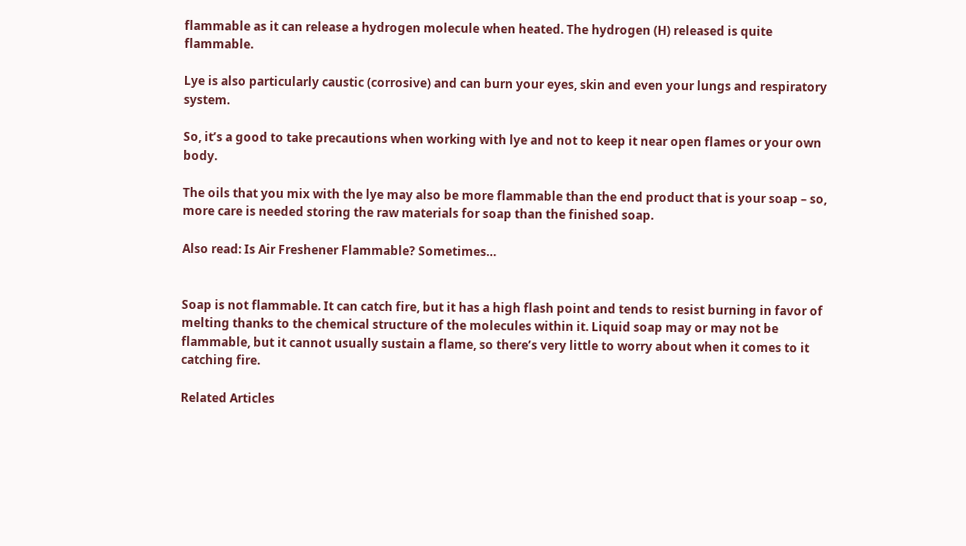flammable as it can release a hydrogen molecule when heated. The hydrogen (H) released is quite flammable.

Lye is also particularly caustic (corrosive) and can burn your eyes, skin and even your lungs and respiratory system.

So, it’s a good to take precautions when working with lye and not to keep it near open flames or your own body.

The oils that you mix with the lye may also be more flammable than the end product that is your soap – so, more care is needed storing the raw materials for soap than the finished soap.

Also read: Is Air Freshener Flammable? Sometimes…


Soap is not flammable. It can catch fire, but it has a high flash point and tends to resist burning in favor of melting thanks to the chemical structure of the molecules within it. Liquid soap may or may not be flammable, but it cannot usually sustain a flame, so there’s very little to worry about when it comes to it catching fire.

Related Articles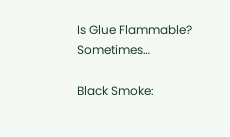Is Glue Flammable? Sometimes…

Black Smoke: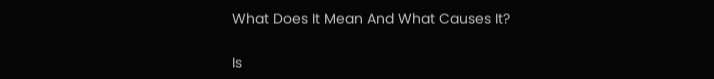What Does It Mean And What Causes It?

Is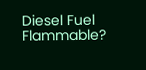Diesel Fuel Flammable?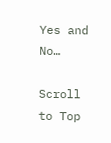Yes and No…

Scroll to Top